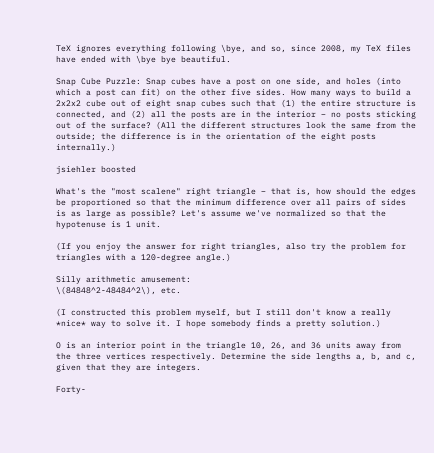TeX ignores everything following \bye, and so, since 2008, my TeX files have ended with \bye bye beautiful.

Snap Cube Puzzle: Snap cubes have a post on one side, and holes (into which a post can fit) on the other five sides. How many ways to build a 2x2x2 cube out of eight snap cubes such that (1) the entire structure is connected, and (2) all the posts are in the interior – no posts sticking out of the surface? (All the different structures look the same from the outside; the difference is in the orientation of the eight posts internally.)

jsiehler boosted

What's the "most scalene" right triangle – that is, how should the edges be proportioned so that the minimum difference over all pairs of sides is as large as possible? Let's assume we've normalized so that the hypotenuse is 1 unit.

(If you enjoy the answer for right triangles, also try the problem for triangles with a 120-degree angle.)

Silly arithmetic amusement:
\(84848^2-48484^2\), etc.

(I constructed this problem myself, but I still don't know a really *nice* way to solve it. I hope somebody finds a pretty solution.)

O is an interior point in the triangle 10, 26, and 36 units away from the three vertices respectively. Determine the side lengths a, b, and c, given that they are integers.

Forty-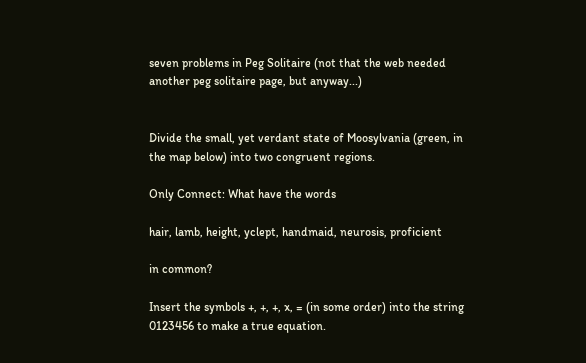seven problems in Peg Solitaire (not that the web needed another peg solitaire page, but anyway...)


Divide the small, yet verdant state of Moosylvania (green, in the map below) into two congruent regions.

Only Connect: What have the words

hair, lamb, height, yclept, handmaid, neurosis, proficient

in common?

Insert the symbols +, +, +, x, = (in some order) into the string 0123456 to make a true equation.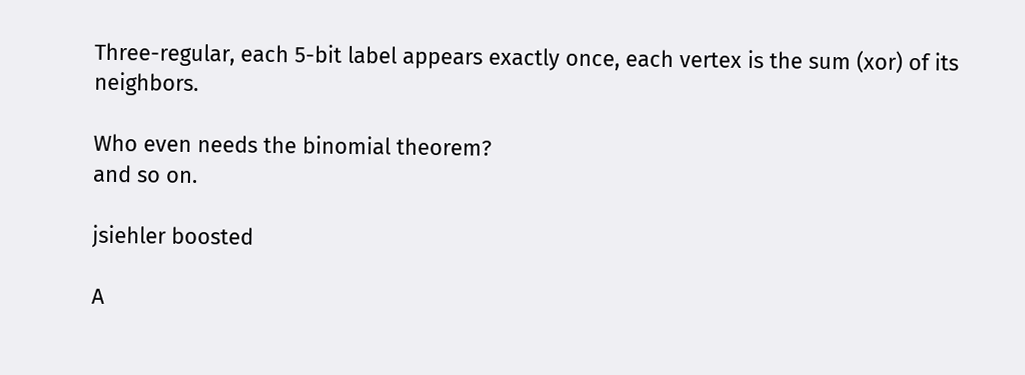Three-regular, each 5-bit label appears exactly once, each vertex is the sum (xor) of its neighbors.

Who even needs the binomial theorem?
and so on.

jsiehler boosted

A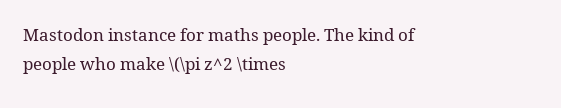Mastodon instance for maths people. The kind of people who make \(\pi z^2 \times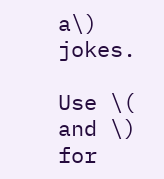a\) jokes.

Use \( and \) for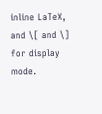inline LaTeX, and \[ and \] for display mode.